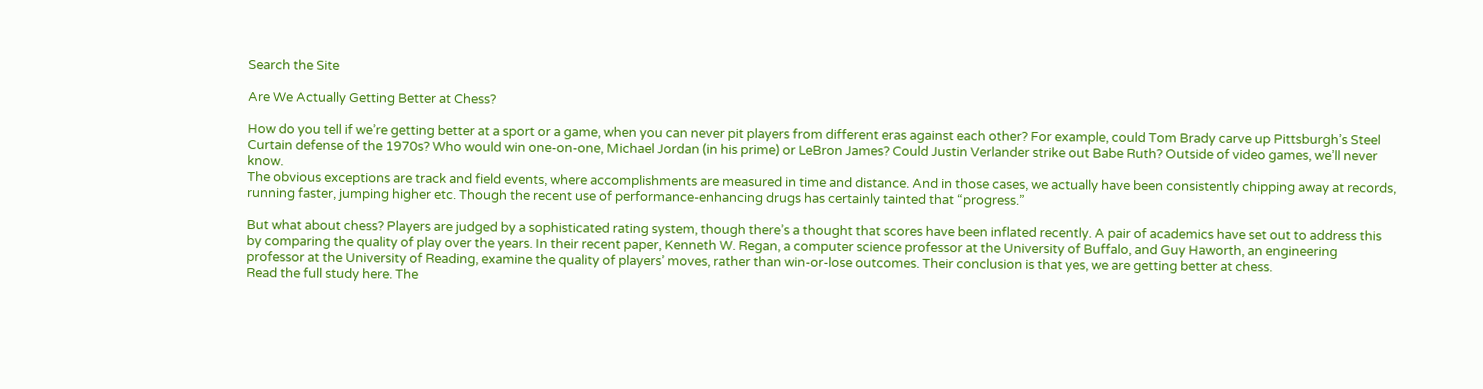Search the Site

Are We Actually Getting Better at Chess?

How do you tell if we’re getting better at a sport or a game, when you can never pit players from different eras against each other? For example, could Tom Brady carve up Pittsburgh’s Steel Curtain defense of the 1970s? Who would win one-on-one, Michael Jordan (in his prime) or LeBron James? Could Justin Verlander strike out Babe Ruth? Outside of video games, we’ll never know.
The obvious exceptions are track and field events, where accomplishments are measured in time and distance. And in those cases, we actually have been consistently chipping away at records, running faster, jumping higher etc. Though the recent use of performance-enhancing drugs has certainly tainted that “progress.”

But what about chess? Players are judged by a sophisticated rating system, though there’s a thought that scores have been inflated recently. A pair of academics have set out to address this by comparing the quality of play over the years. In their recent paper, Kenneth W. Regan, a computer science professor at the University of Buffalo, and Guy Haworth, an engineering professor at the University of Reading, examine the quality of players’ moves, rather than win-or-lose outcomes. Their conclusion is that yes, we are getting better at chess.
Read the full study here. The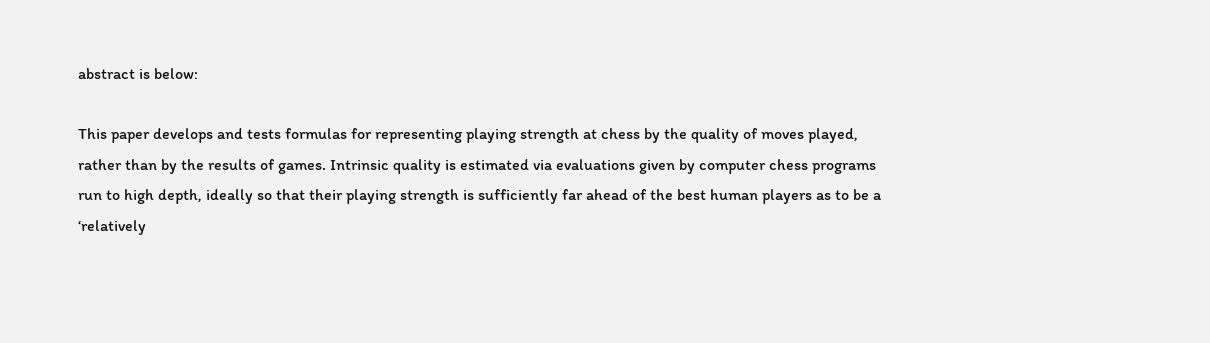abstract is below:

This paper develops and tests formulas for representing playing strength at chess by the quality of moves played, rather than by the results of games. Intrinsic quality is estimated via evaluations given by computer chess programs run to high depth, ideally so that their playing strength is sufficiently far ahead of the best human players as to be a ‘relatively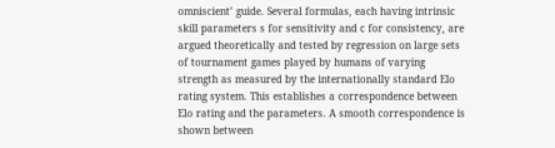omniscient’ guide. Several formulas, each having intrinsic skill parameters s for sensitivity and c for consistency, are argued theoretically and tested by regression on large sets of tournament games played by humans of varying strength as measured by the internationally standard Elo rating system. This establishes a correspondence between Elo rating and the parameters. A smooth correspondence is shown between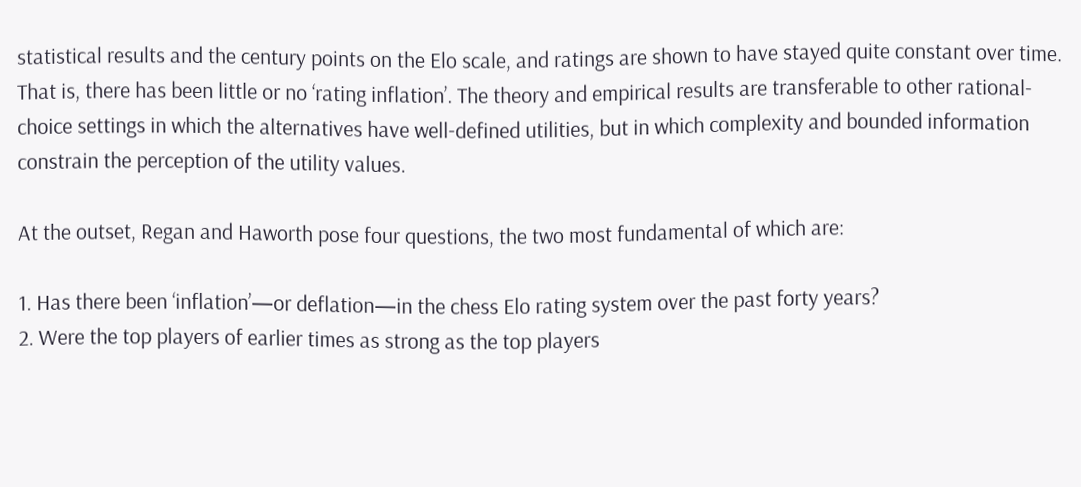statistical results and the century points on the Elo scale, and ratings are shown to have stayed quite constant over time. That is, there has been little or no ‘rating inflation’. The theory and empirical results are transferable to other rational- choice settings in which the alternatives have well-defined utilities, but in which complexity and bounded information constrain the perception of the utility values.

At the outset, Regan and Haworth pose four questions, the two most fundamental of which are:

1. Has there been ‘inflation’—or deflation—in the chess Elo rating system over the past forty years?
2. Were the top players of earlier times as strong as the top players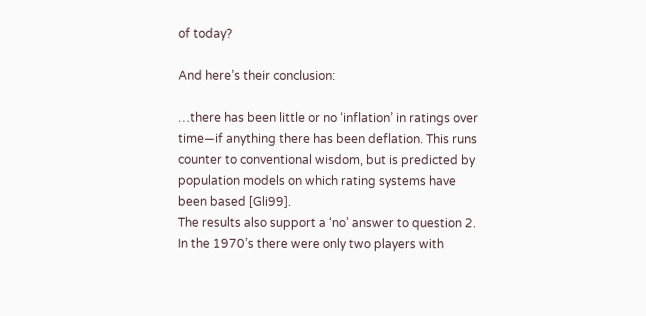of today?

And here’s their conclusion:

…there has been little or no ‘inflation’ in ratings over time—if anything there has been deflation. This runs counter to conventional wisdom, but is predicted by population models on which rating systems have been based [Gli99].
The results also support a ‘no’ answer to question 2. In the 1970’s there were only two players with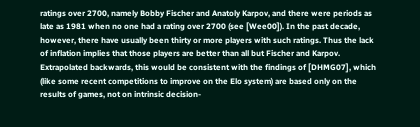ratings over 2700, namely Bobby Fischer and Anatoly Karpov, and there were periods as late as 1981 when no one had a rating over 2700 (see [Wee00]). In the past decade, however, there have usually been thirty or more players with such ratings. Thus the lack of inflation implies that those players are better than all but Fischer and Karpov. Extrapolated backwards, this would be consistent with the findings of [DHMG07], which (like some recent competitions to improve on the Elo system) are based only on the results of games, not on intrinsic decision-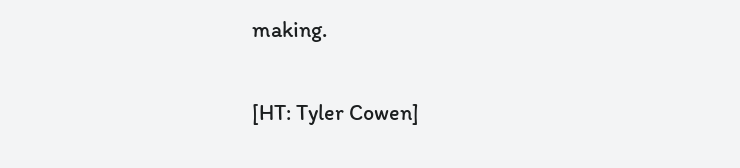making.

[HT: Tyler Cowen]